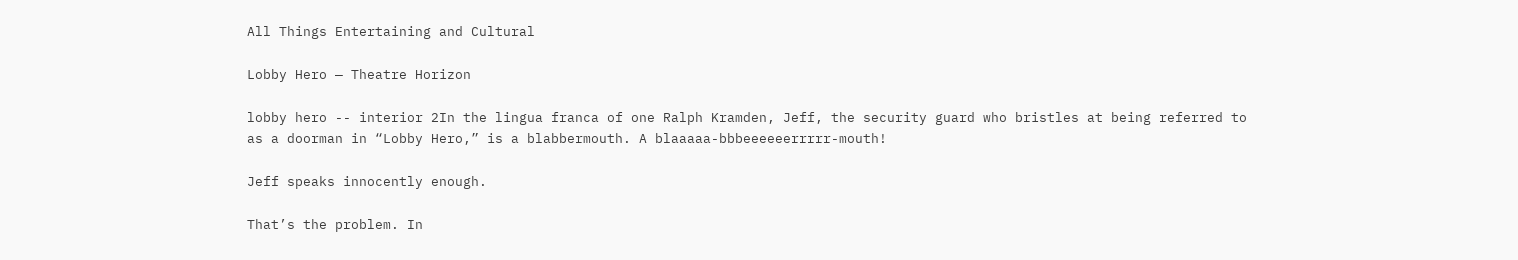All Things Entertaining and Cultural

Lobby Hero — Theatre Horizon

lobby hero -- interior 2In the lingua franca of one Ralph Kramden, Jeff, the security guard who bristles at being referred to as a doorman in “Lobby Hero,” is a blabbermouth. A blaaaaa-bbbeeeeeerrrrr-mouth!

Jeff speaks innocently enough.

That’s the problem. In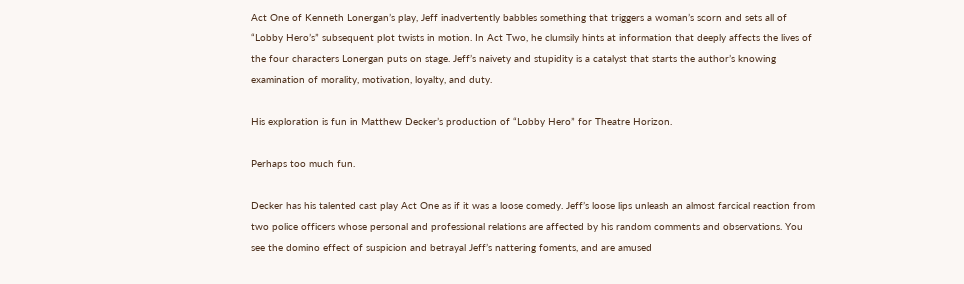Act One of Kenneth Lonergan’s play, Jeff inadvertently babbles something that triggers a woman’s scorn and sets all of “Lobby Hero’s” subsequent plot twists in motion. In Act Two, he clumsily hints at information that deeply affects the lives of the four characters Lonergan puts on stage. Jeff’s naivety and stupidity is a catalyst that starts the author’s knowing examination of morality, motivation, loyalty, and duty.

His exploration is fun in Matthew Decker’s production of “Lobby Hero” for Theatre Horizon.

Perhaps too much fun.

Decker has his talented cast play Act One as if it was a loose comedy. Jeff’s loose lips unleash an almost farcical reaction from two police officers whose personal and professional relations are affected by his random comments and observations. You see the domino effect of suspicion and betrayal Jeff’s nattering foments, and are amused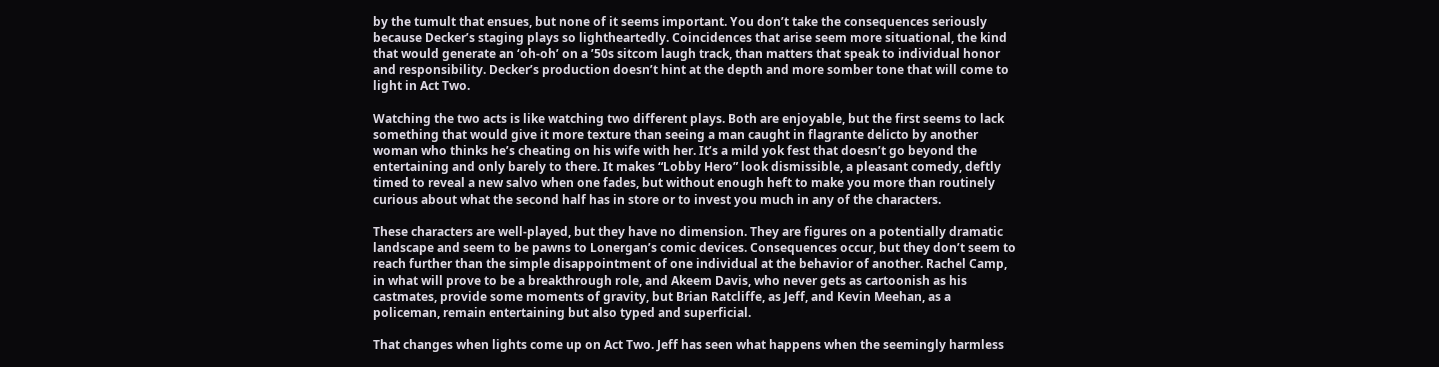by the tumult that ensues, but none of it seems important. You don’t take the consequences seriously because Decker’s staging plays so lightheartedly. Coincidences that arise seem more situational, the kind that would generate an ‘oh-oh’ on a ’50s sitcom laugh track, than matters that speak to individual honor and responsibility. Decker’s production doesn’t hint at the depth and more somber tone that will come to light in Act Two.

Watching the two acts is like watching two different plays. Both are enjoyable, but the first seems to lack something that would give it more texture than seeing a man caught in flagrante delicto by another woman who thinks he’s cheating on his wife with her. It’s a mild yok fest that doesn’t go beyond the entertaining and only barely to there. It makes “Lobby Hero” look dismissible, a pleasant comedy, deftly timed to reveal a new salvo when one fades, but without enough heft to make you more than routinely curious about what the second half has in store or to invest you much in any of the characters.

These characters are well-played, but they have no dimension. They are figures on a potentially dramatic landscape and seem to be pawns to Lonergan’s comic devices. Consequences occur, but they don’t seem to reach further than the simple disappointment of one individual at the behavior of another. Rachel Camp, in what will prove to be a breakthrough role, and Akeem Davis, who never gets as cartoonish as his castmates, provide some moments of gravity, but Brian Ratcliffe, as Jeff, and Kevin Meehan, as a policeman, remain entertaining but also typed and superficial.

That changes when lights come up on Act Two. Jeff has seen what happens when the seemingly harmless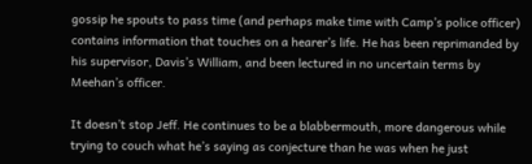gossip he spouts to pass time (and perhaps make time with Camp’s police officer) contains information that touches on a hearer’s life. He has been reprimanded by his supervisor, Davis’s William, and been lectured in no uncertain terms by Meehan’s officer.

It doesn’t stop Jeff. He continues to be a blabbermouth, more dangerous while trying to couch what he’s saying as conjecture than he was when he just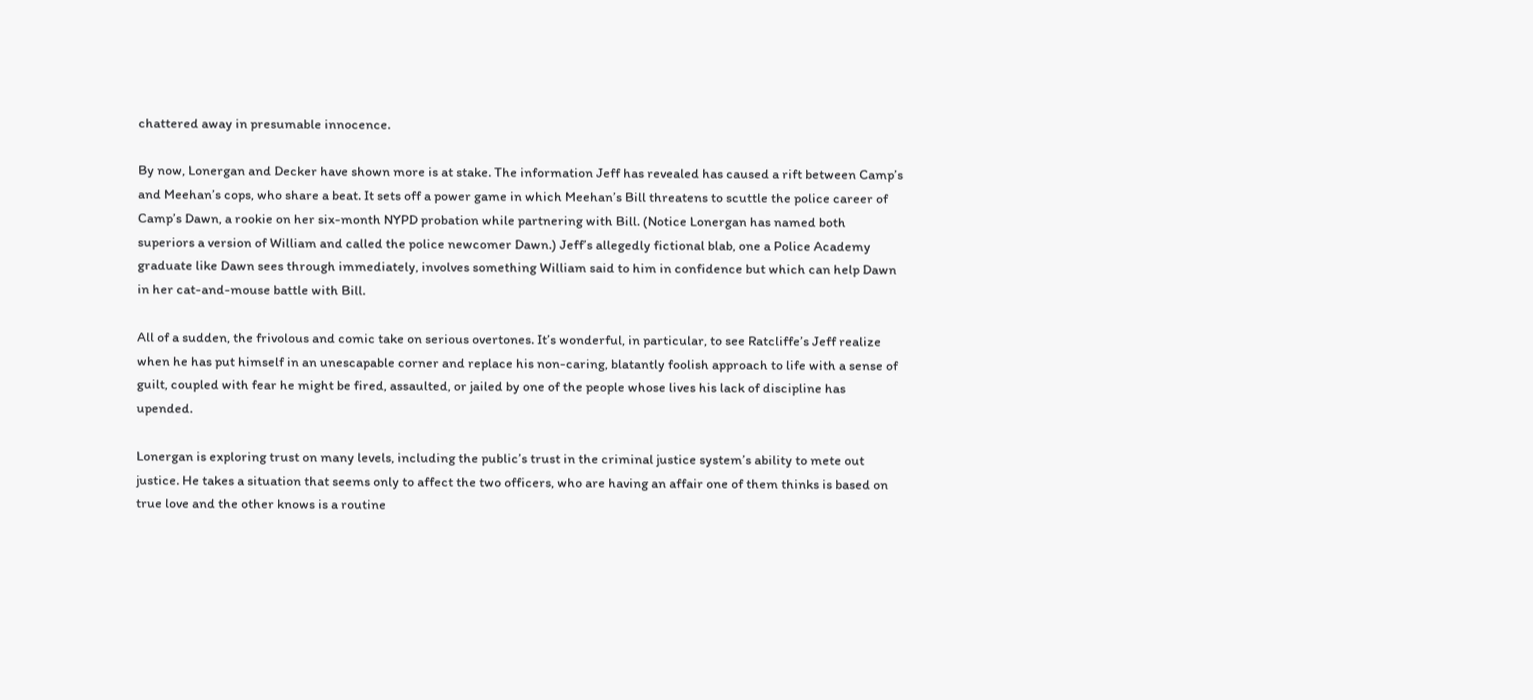chattered away in presumable innocence.

By now, Lonergan and Decker have shown more is at stake. The information Jeff has revealed has caused a rift between Camp’s and Meehan’s cops, who share a beat. It sets off a power game in which Meehan’s Bill threatens to scuttle the police career of Camp’s Dawn, a rookie on her six-month NYPD probation while partnering with Bill. (Notice Lonergan has named both superiors a version of William and called the police newcomer Dawn.) Jeff’s allegedly fictional blab, one a Police Academy graduate like Dawn sees through immediately, involves something William said to him in confidence but which can help Dawn in her cat-and-mouse battle with Bill.

All of a sudden, the frivolous and comic take on serious overtones. It’s wonderful, in particular, to see Ratcliffe’s Jeff realize when he has put himself in an unescapable corner and replace his non-caring, blatantly foolish approach to life with a sense of guilt, coupled with fear he might be fired, assaulted, or jailed by one of the people whose lives his lack of discipline has upended.

Lonergan is exploring trust on many levels, including the public’s trust in the criminal justice system’s ability to mete out justice. He takes a situation that seems only to affect the two officers, who are having an affair one of them thinks is based on true love and the other knows is a routine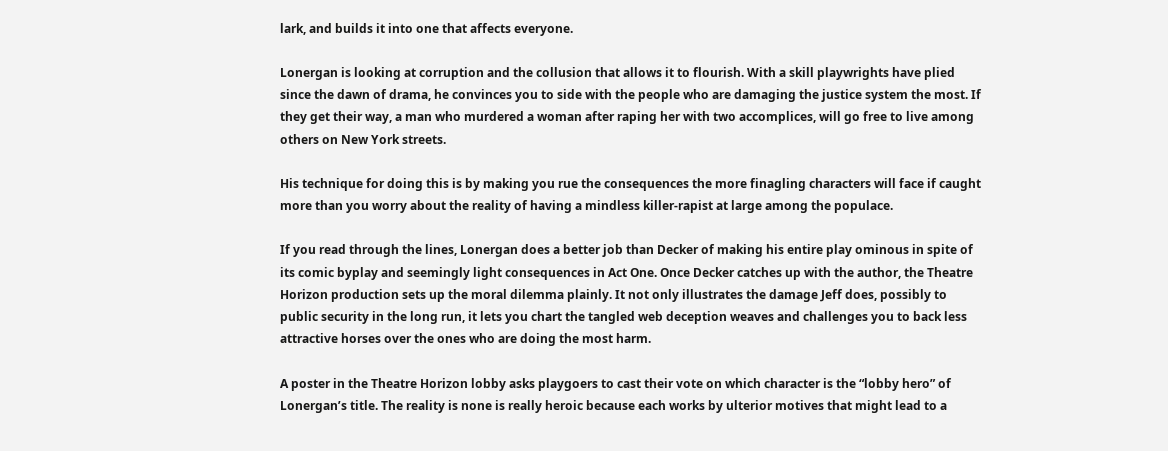lark, and builds it into one that affects everyone.

Lonergan is looking at corruption and the collusion that allows it to flourish. With a skill playwrights have plied since the dawn of drama, he convinces you to side with the people who are damaging the justice system the most. If they get their way, a man who murdered a woman after raping her with two accomplices, will go free to live among others on New York streets.

His technique for doing this is by making you rue the consequences the more finagling characters will face if caught more than you worry about the reality of having a mindless killer-rapist at large among the populace.

If you read through the lines, Lonergan does a better job than Decker of making his entire play ominous in spite of its comic byplay and seemingly light consequences in Act One. Once Decker catches up with the author, the Theatre Horizon production sets up the moral dilemma plainly. It not only illustrates the damage Jeff does, possibly to public security in the long run, it lets you chart the tangled web deception weaves and challenges you to back less attractive horses over the ones who are doing the most harm.

A poster in the Theatre Horizon lobby asks playgoers to cast their vote on which character is the “lobby hero” of Lonergan’s title. The reality is none is really heroic because each works by ulterior motives that might lead to a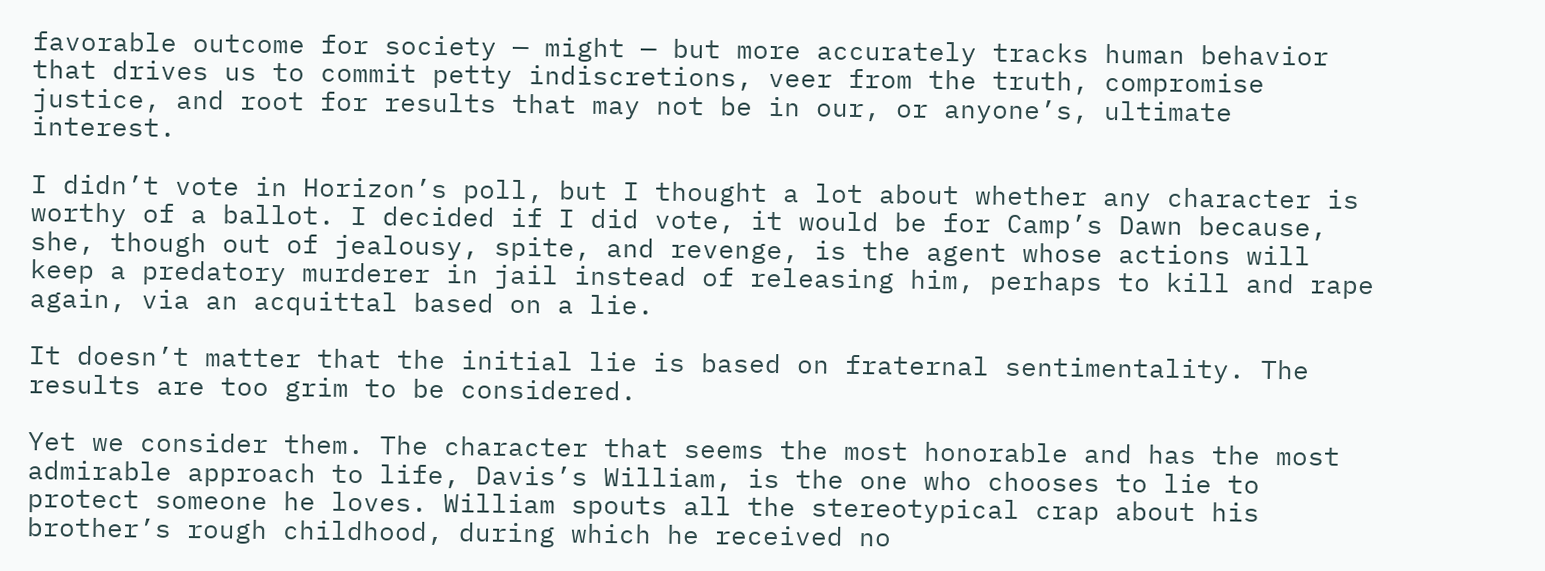favorable outcome for society — might — but more accurately tracks human behavior that drives us to commit petty indiscretions, veer from the truth, compromise justice, and root for results that may not be in our, or anyone’s, ultimate interest.

I didn’t vote in Horizon’s poll, but I thought a lot about whether any character is worthy of a ballot. I decided if I did vote, it would be for Camp’s Dawn because, she, though out of jealousy, spite, and revenge, is the agent whose actions will keep a predatory murderer in jail instead of releasing him, perhaps to kill and rape again, via an acquittal based on a lie.

It doesn’t matter that the initial lie is based on fraternal sentimentality. The results are too grim to be considered.

Yet we consider them. The character that seems the most honorable and has the most admirable approach to life, Davis’s William, is the one who chooses to lie to protect someone he loves. William spouts all the stereotypical crap about his brother’s rough childhood, during which he received no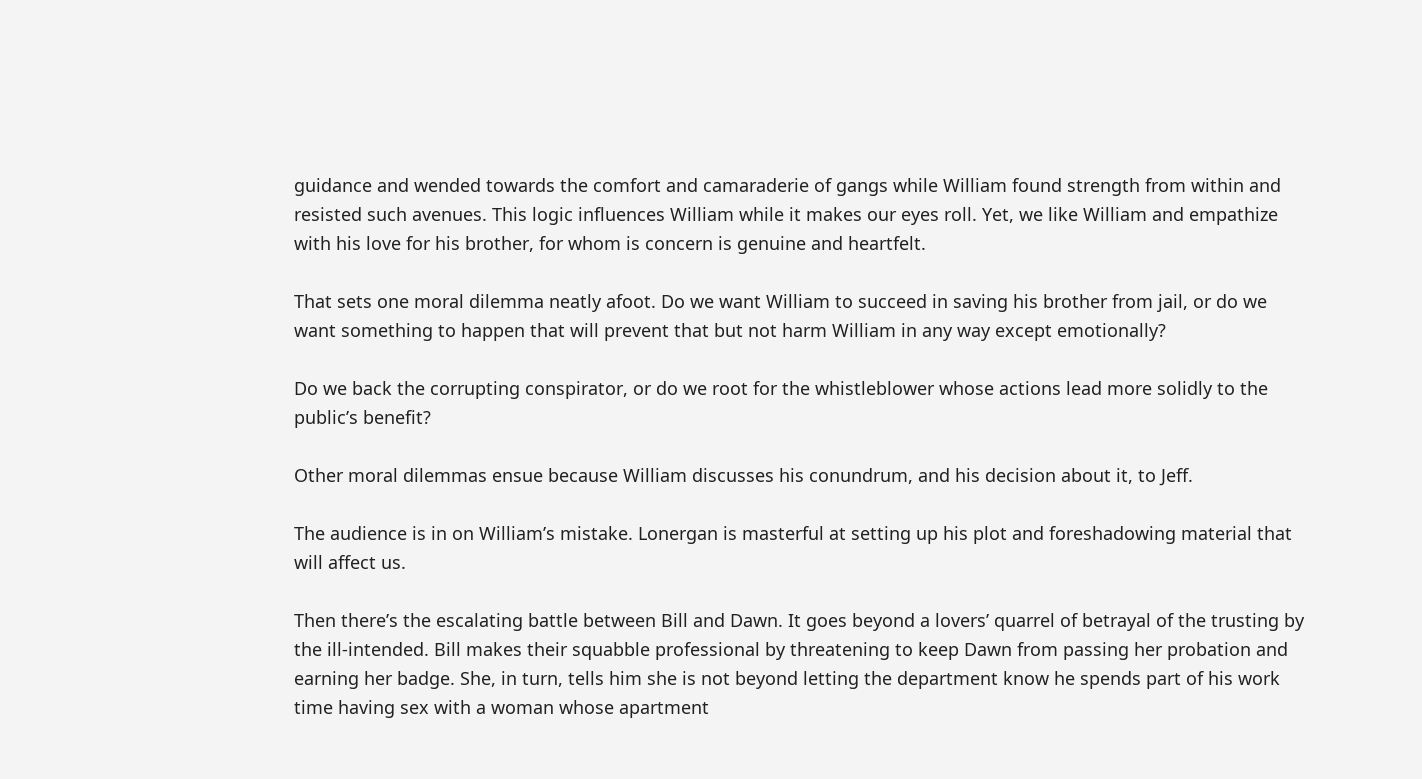guidance and wended towards the comfort and camaraderie of gangs while William found strength from within and resisted such avenues. This logic influences William while it makes our eyes roll. Yet, we like William and empathize with his love for his brother, for whom is concern is genuine and heartfelt.

That sets one moral dilemma neatly afoot. Do we want William to succeed in saving his brother from jail, or do we want something to happen that will prevent that but not harm William in any way except emotionally?

Do we back the corrupting conspirator, or do we root for the whistleblower whose actions lead more solidly to the public’s benefit?

Other moral dilemmas ensue because William discusses his conundrum, and his decision about it, to Jeff.

The audience is in on William’s mistake. Lonergan is masterful at setting up his plot and foreshadowing material that will affect us.

Then there’s the escalating battle between Bill and Dawn. It goes beyond a lovers’ quarrel of betrayal of the trusting by the ill-intended. Bill makes their squabble professional by threatening to keep Dawn from passing her probation and earning her badge. She, in turn, tells him she is not beyond letting the department know he spends part of his work time having sex with a woman whose apartment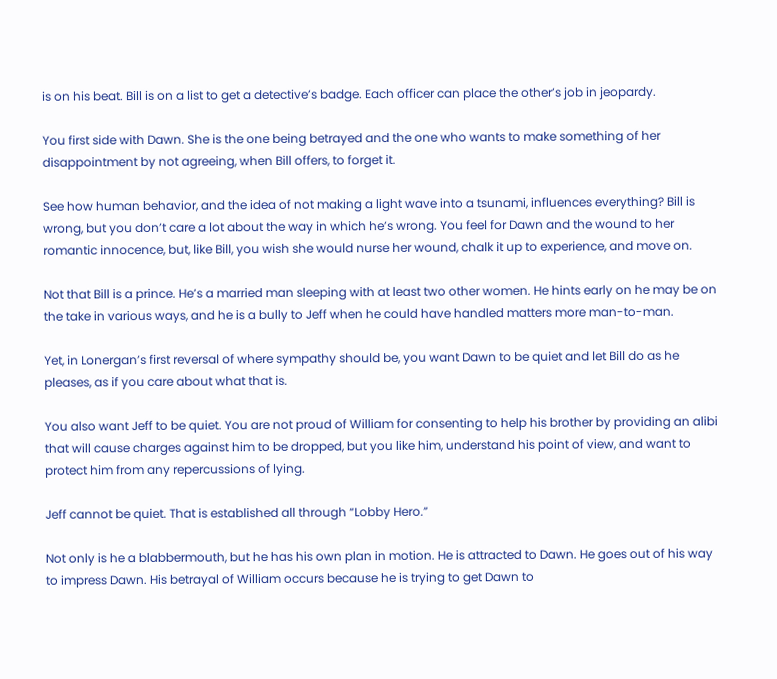is on his beat. Bill is on a list to get a detective’s badge. Each officer can place the other’s job in jeopardy.

You first side with Dawn. She is the one being betrayed and the one who wants to make something of her disappointment by not agreeing, when Bill offers, to forget it.

See how human behavior, and the idea of not making a light wave into a tsunami, influences everything? Bill is wrong, but you don’t care a lot about the way in which he’s wrong. You feel for Dawn and the wound to her romantic innocence, but, like Bill, you wish she would nurse her wound, chalk it up to experience, and move on.

Not that Bill is a prince. He’s a married man sleeping with at least two other women. He hints early on he may be on the take in various ways, and he is a bully to Jeff when he could have handled matters more man-to-man.

Yet, in Lonergan’s first reversal of where sympathy should be, you want Dawn to be quiet and let Bill do as he pleases, as if you care about what that is.

You also want Jeff to be quiet. You are not proud of William for consenting to help his brother by providing an alibi that will cause charges against him to be dropped, but you like him, understand his point of view, and want to protect him from any repercussions of lying.

Jeff cannot be quiet. That is established all through “Lobby Hero.”

Not only is he a blabbermouth, but he has his own plan in motion. He is attracted to Dawn. He goes out of his way to impress Dawn. His betrayal of William occurs because he is trying to get Dawn to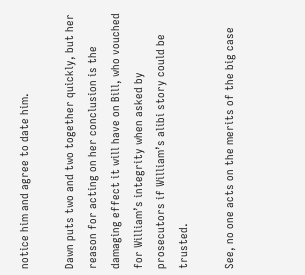notice him and agree to date him.

Dawn puts two and two together quickly, but her reason for acting on her conclusion is the damaging effect it will have on Bill, who vouched for William’s integrity when asked by prosecutors if William’s alibi story could be trusted.

See, no one acts on the merits of the big case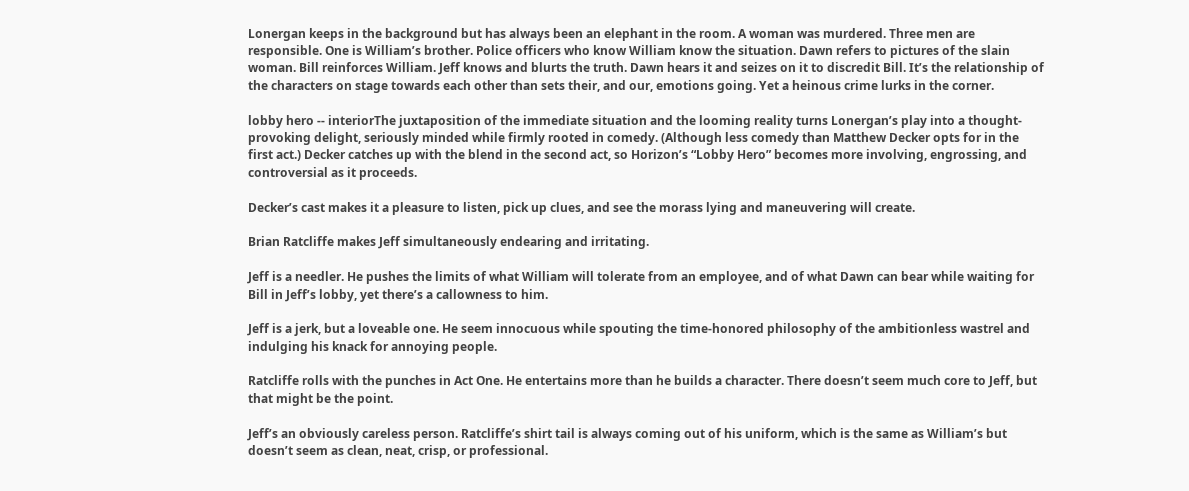Lonergan keeps in the background but has always been an elephant in the room. A woman was murdered. Three men are responsible. One is William’s brother. Police officers who know William know the situation. Dawn refers to pictures of the slain woman. Bill reinforces William. Jeff knows and blurts the truth. Dawn hears it and seizes on it to discredit Bill. It’s the relationship of the characters on stage towards each other than sets their, and our, emotions going. Yet a heinous crime lurks in the corner.

lobby hero -- interiorThe juxtaposition of the immediate situation and the looming reality turns Lonergan’s play into a thought-provoking delight, seriously minded while firmly rooted in comedy. (Although less comedy than Matthew Decker opts for in the first act.) Decker catches up with the blend in the second act, so Horizon’s “Lobby Hero” becomes more involving, engrossing, and controversial as it proceeds.

Decker’s cast makes it a pleasure to listen, pick up clues, and see the morass lying and maneuvering will create.

Brian Ratcliffe makes Jeff simultaneously endearing and irritating.

Jeff is a needler. He pushes the limits of what William will tolerate from an employee, and of what Dawn can bear while waiting for Bill in Jeff’s lobby, yet there’s a callowness to him.

Jeff is a jerk, but a loveable one. He seem innocuous while spouting the time-honored philosophy of the ambitionless wastrel and indulging his knack for annoying people.

Ratcliffe rolls with the punches in Act One. He entertains more than he builds a character. There doesn’t seem much core to Jeff, but that might be the point.

Jeff’s an obviously careless person. Ratcliffe’s shirt tail is always coming out of his uniform, which is the same as William’s but doesn’t seem as clean, neat, crisp, or professional.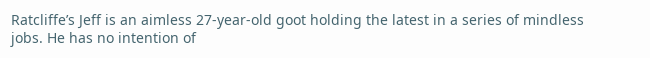Ratcliffe’s Jeff is an aimless 27-year-old goot holding the latest in a series of mindless jobs. He has no intention of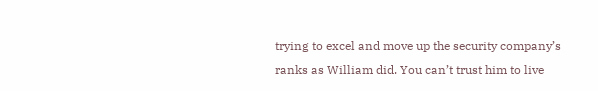trying to excel and move up the security company’s ranks as William did. You can’t trust him to live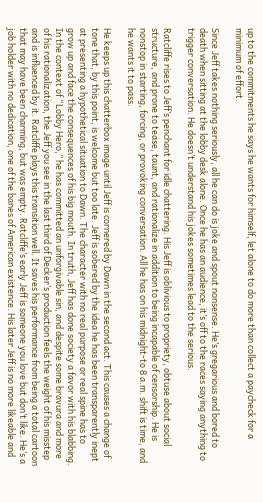up to the commitments he says he wants for himself, let alone to do more than collect a paycheck for a minimum of effort.

Since Jeff takes nothing seriously, all he can do is joke and spout nonsense. He’s gregarious and bored to death when sitting at the lobby desk alone. Once he has an audience, it’s off to the races saying anything to trigger conversation. He doesn’t understand his jokes sometimes lead to the serious.

Ratcliffe rises to Jeff’s penchant for idle chattering. His Jeff is oblivious to propriety, obtuse about social structure, and prone to tease, taunt, and rationalize in addition to being incapable of censorship. He is nonstop in starting, forcing, or provoking conversation. All he has on his midnight-to 8 a.m. shift is time, and he wants it to pass.

He keeps up this chatterbox image until Jeff is cornered by Dawn in the second act. This causes a change of tone that, by this point, is welcome but too late. Jeff is sobered by the idea he has been transparently inept at presenting a hypothetical situation to Dawn. The character with no real purpose or real spine has to grow up and face the consequences of his big mouth. In truth, Jeff has done society a favor with his blabbing. In the context of “Lobby Hero,” he has committed an unforgivable sin, and despite some bravura and more of his rationalization, the Jeff you see in the last third of Decker’s production feels the weight of his misstep and is influenced by it. Ratcliffe plays this transition well. It saves his performance from being a total cartoon that may have been charming, but was empty. Ratcliffe’s early Jeff is someone you love but don’t like. He’s a job holder with no dedication, one of the banes of American existence. His later Jeff is no more likeable and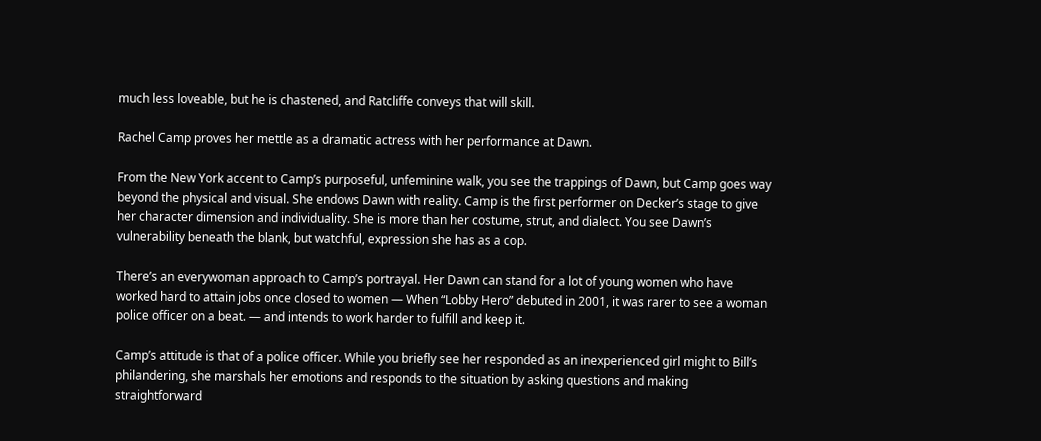much less loveable, but he is chastened, and Ratcliffe conveys that will skill.

Rachel Camp proves her mettle as a dramatic actress with her performance at Dawn.

From the New York accent to Camp’s purposeful, unfeminine walk, you see the trappings of Dawn, but Camp goes way beyond the physical and visual. She endows Dawn with reality. Camp is the first performer on Decker’s stage to give her character dimension and individuality. She is more than her costume, strut, and dialect. You see Dawn’s vulnerability beneath the blank, but watchful, expression she has as a cop.

There’s an everywoman approach to Camp’s portrayal. Her Dawn can stand for a lot of young women who have worked hard to attain jobs once closed to women — When “Lobby Hero” debuted in 2001, it was rarer to see a woman police officer on a beat. — and intends to work harder to fulfill and keep it.

Camp’s attitude is that of a police officer. While you briefly see her responded as an inexperienced girl might to Bill’s philandering, she marshals her emotions and responds to the situation by asking questions and making straightforward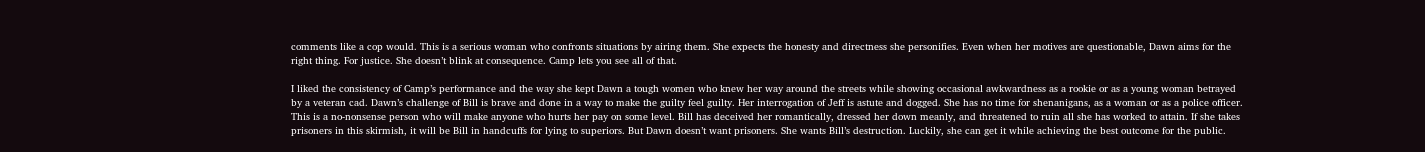comments like a cop would. This is a serious woman who confronts situations by airing them. She expects the honesty and directness she personifies. Even when her motives are questionable, Dawn aims for the right thing. For justice. She doesn’t blink at consequence. Camp lets you see all of that.

I liked the consistency of Camp’s performance and the way she kept Dawn a tough women who knew her way around the streets while showing occasional awkwardness as a rookie or as a young woman betrayed by a veteran cad. Dawn’s challenge of Bill is brave and done in a way to make the guilty feel guilty. Her interrogation of Jeff is astute and dogged. She has no time for shenanigans, as a woman or as a police officer. This is a no-nonsense person who will make anyone who hurts her pay on some level. Bill has deceived her romantically, dressed her down meanly, and threatened to ruin all she has worked to attain. If she takes prisoners in this skirmish, it will be Bill in handcuffs for lying to superiors. But Dawn doesn’t want prisoners. She wants Bill’s destruction. Luckily, she can get it while achieving the best outcome for the public.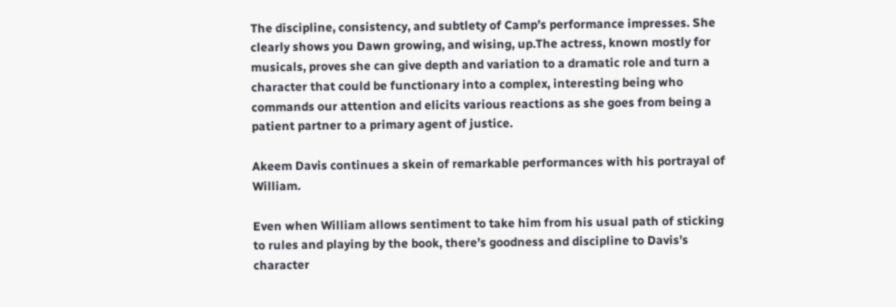The discipline, consistency, and subtlety of Camp’s performance impresses. She clearly shows you Dawn growing, and wising, up.The actress, known mostly for musicals, proves she can give depth and variation to a dramatic role and turn a character that could be functionary into a complex, interesting being who commands our attention and elicits various reactions as she goes from being a patient partner to a primary agent of justice.

Akeem Davis continues a skein of remarkable performances with his portrayal of William.

Even when William allows sentiment to take him from his usual path of sticking to rules and playing by the book, there’s goodness and discipline to Davis’s character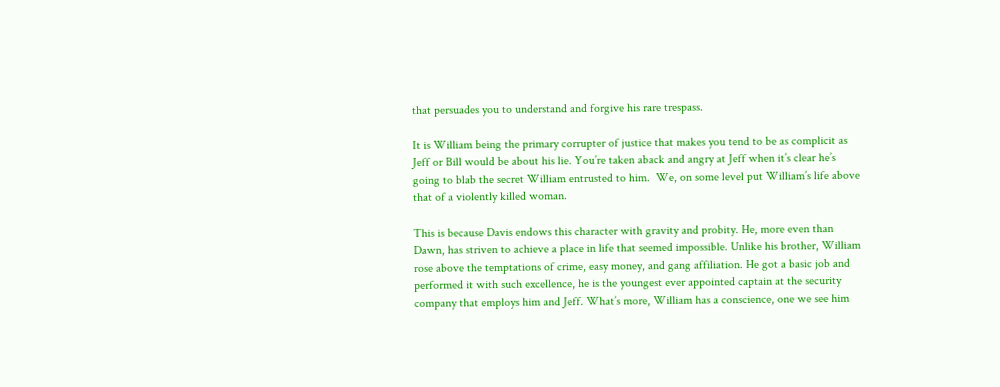that persuades you to understand and forgive his rare trespass.

It is William being the primary corrupter of justice that makes you tend to be as complicit as Jeff or Bill would be about his lie. You’re taken aback and angry at Jeff when it’s clear he’s going to blab the secret William entrusted to him.  We, on some level put William’s life above that of a violently killed woman.

This is because Davis endows this character with gravity and probity. He, more even than Dawn, has striven to achieve a place in life that seemed impossible. Unlike his brother, William rose above the temptations of crime, easy money, and gang affiliation. He got a basic job and performed it with such excellence, he is the youngest ever appointed captain at the security company that employs him and Jeff. What’s more, William has a conscience, one we see him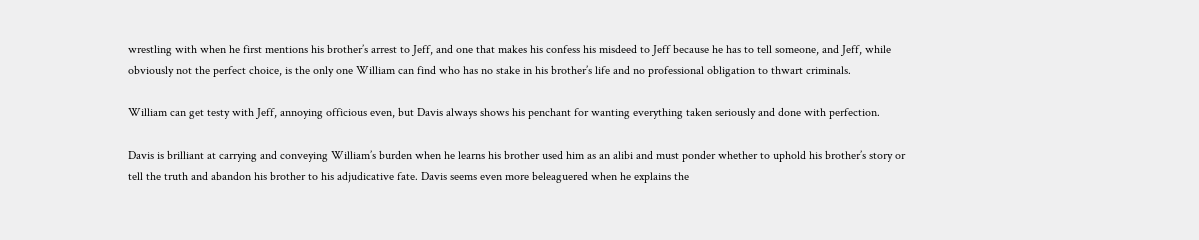wrestling with when he first mentions his brother’s arrest to Jeff, and one that makes his confess his misdeed to Jeff because he has to tell someone, and Jeff, while obviously not the perfect choice, is the only one William can find who has no stake in his brother’s life and no professional obligation to thwart criminals.

William can get testy with Jeff, annoying officious even, but Davis always shows his penchant for wanting everything taken seriously and done with perfection.

Davis is brilliant at carrying and conveying William’s burden when he learns his brother used him as an alibi and must ponder whether to uphold his brother’s story or tell the truth and abandon his brother to his adjudicative fate. Davis seems even more beleaguered when he explains the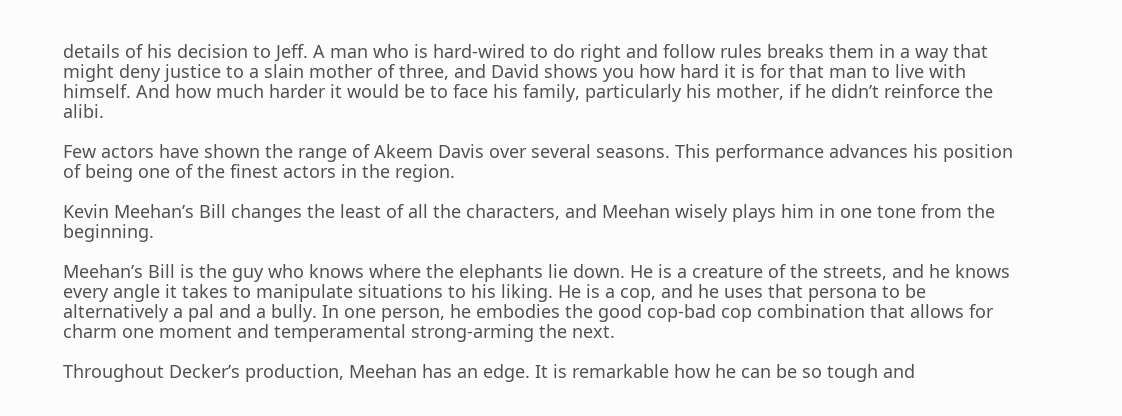details of his decision to Jeff. A man who is hard-wired to do right and follow rules breaks them in a way that might deny justice to a slain mother of three, and David shows you how hard it is for that man to live with himself. And how much harder it would be to face his family, particularly his mother, if he didn’t reinforce the alibi.

Few actors have shown the range of Akeem Davis over several seasons. This performance advances his position of being one of the finest actors in the region.

Kevin Meehan’s Bill changes the least of all the characters, and Meehan wisely plays him in one tone from the beginning.

Meehan’s Bill is the guy who knows where the elephants lie down. He is a creature of the streets, and he knows every angle it takes to manipulate situations to his liking. He is a cop, and he uses that persona to be alternatively a pal and a bully. In one person, he embodies the good cop-bad cop combination that allows for charm one moment and temperamental strong-arming the next.

Throughout Decker’s production, Meehan has an edge. It is remarkable how he can be so tough and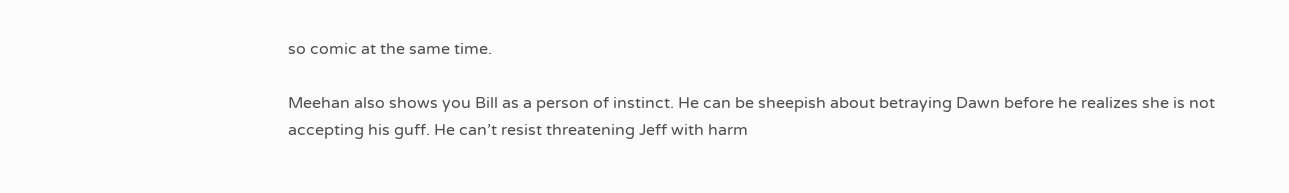so comic at the same time.

Meehan also shows you Bill as a person of instinct. He can be sheepish about betraying Dawn before he realizes she is not accepting his guff. He can’t resist threatening Jeff with harm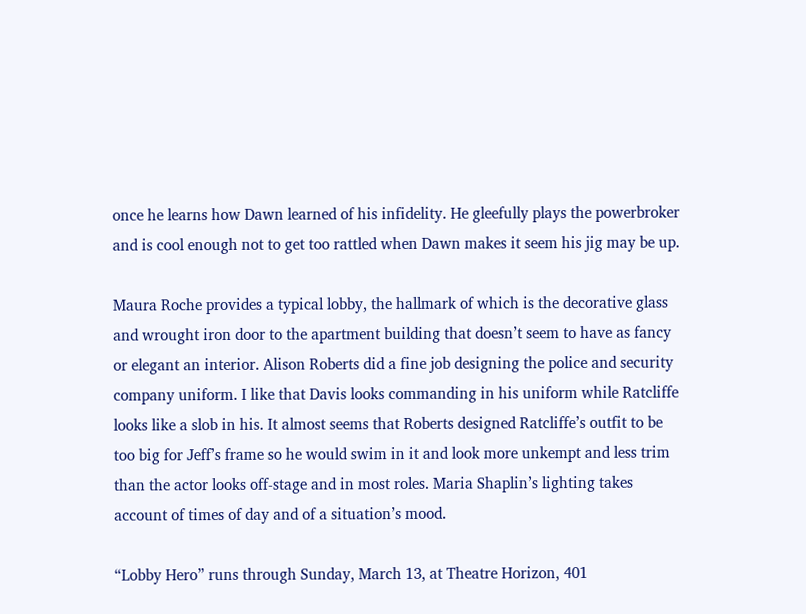once he learns how Dawn learned of his infidelity. He gleefully plays the powerbroker and is cool enough not to get too rattled when Dawn makes it seem his jig may be up.

Maura Roche provides a typical lobby, the hallmark of which is the decorative glass and wrought iron door to the apartment building that doesn’t seem to have as fancy or elegant an interior. Alison Roberts did a fine job designing the police and security company uniform. I like that Davis looks commanding in his uniform while Ratcliffe looks like a slob in his. It almost seems that Roberts designed Ratcliffe’s outfit to be too big for Jeff’s frame so he would swim in it and look more unkempt and less trim than the actor looks off-stage and in most roles. Maria Shaplin’s lighting takes account of times of day and of a situation’s mood.

“Lobby Hero” runs through Sunday, March 13, at Theatre Horizon, 401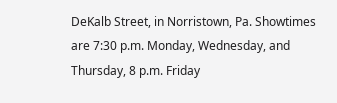DeKalb Street, in Norristown, Pa. Showtimes are 7:30 p.m. Monday, Wednesday, and Thursday, 8 p.m. Friday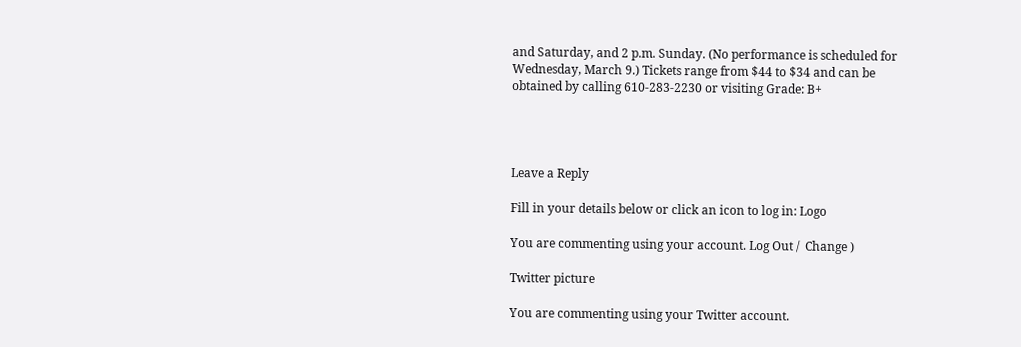and Saturday, and 2 p.m. Sunday. (No performance is scheduled for Wednesday, March 9.) Tickets range from $44 to $34 and can be obtained by calling 610-283-2230 or visiting Grade: B+




Leave a Reply

Fill in your details below or click an icon to log in: Logo

You are commenting using your account. Log Out /  Change )

Twitter picture

You are commenting using your Twitter account.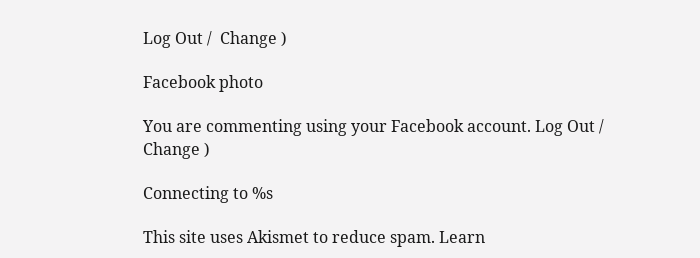Log Out /  Change )

Facebook photo

You are commenting using your Facebook account. Log Out /  Change )

Connecting to %s

This site uses Akismet to reduce spam. Learn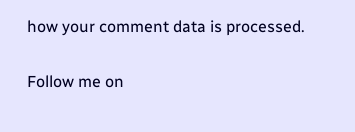how your comment data is processed.

Follow me on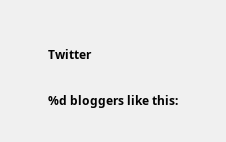Twitter

%d bloggers like this: